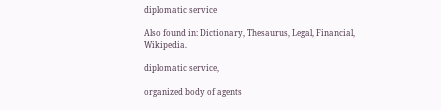diplomatic service

Also found in: Dictionary, Thesaurus, Legal, Financial, Wikipedia.

diplomatic service,

organized body of agents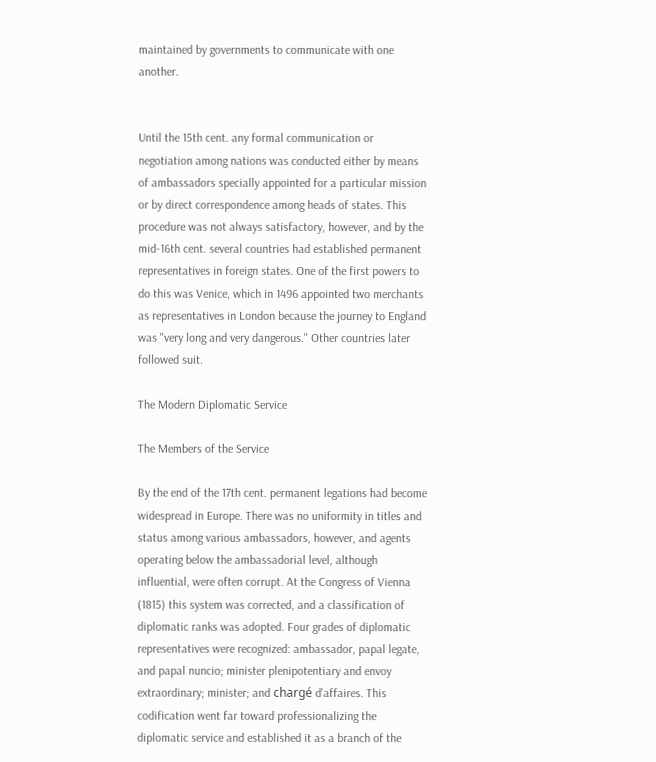maintained by governments to communicate with one another.


Until the 15th cent. any formal communication or negotiation among nations was conducted either by means of ambassadors specially appointed for a particular mission or by direct correspondence among heads of states. This procedure was not always satisfactory, however, and by the mid-16th cent. several countries had established permanent representatives in foreign states. One of the first powers to do this was Venice, which in 1496 appointed two merchants as representatives in London because the journey to England was "very long and very dangerous." Other countries later followed suit.

The Modern Diplomatic Service

The Members of the Service

By the end of the 17th cent. permanent legations had become widespread in Europe. There was no uniformity in titles and status among various ambassadors, however, and agents operating below the ambassadorial level, although influential, were often corrupt. At the Congress of Vienna (1815) this system was corrected, and a classification of diplomatic ranks was adopted. Four grades of diplomatic representatives were recognized: ambassador, papal legate, and papal nuncio; minister plenipotentiary and envoy extraordinary; minister; and chargé d'affaires. This codification went far toward professionalizing the diplomatic service and established it as a branch of the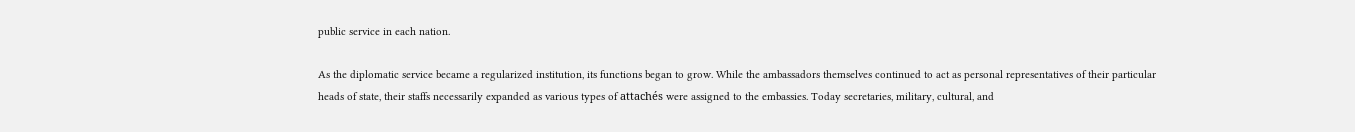public service in each nation.

As the diplomatic service became a regularized institution, its functions began to grow. While the ambassadors themselves continued to act as personal representatives of their particular heads of state, their staffs necessarily expanded as various types of attachés were assigned to the embassies. Today secretaries, military, cultural, and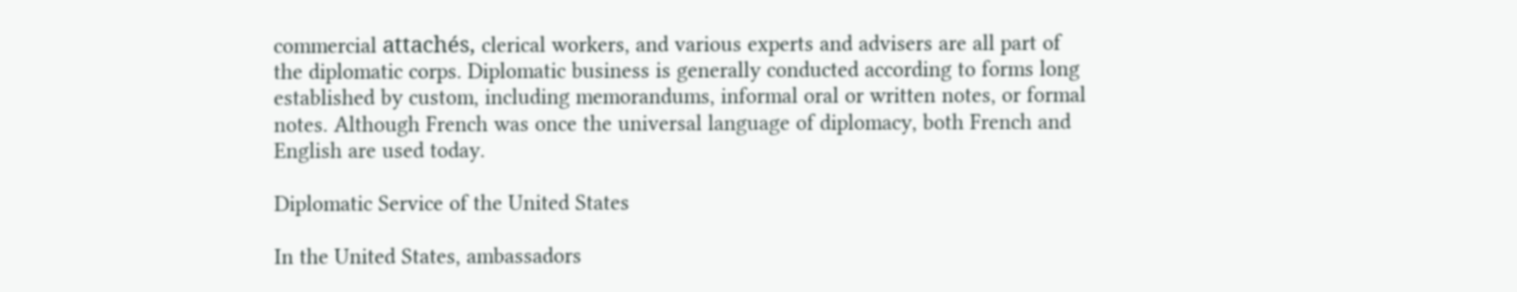commercial attachés, clerical workers, and various experts and advisers are all part of the diplomatic corps. Diplomatic business is generally conducted according to forms long established by custom, including memorandums, informal oral or written notes, or formal notes. Although French was once the universal language of diplomacy, both French and English are used today.

Diplomatic Service of the United States

In the United States, ambassadors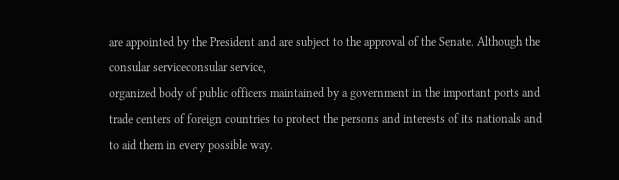are appointed by the President and are subject to the approval of the Senate. Although the consular serviceconsular service,
organized body of public officers maintained by a government in the important ports and trade centers of foreign countries to protect the persons and interests of its nationals and to aid them in every possible way.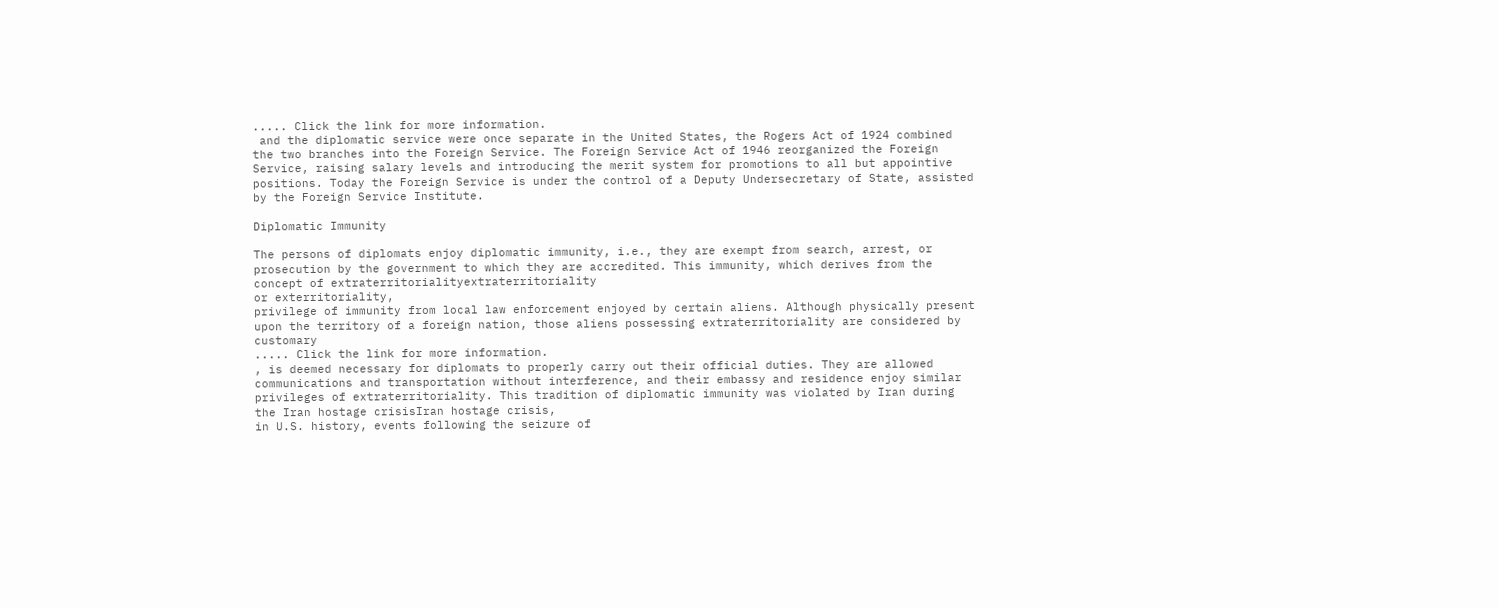..... Click the link for more information.
 and the diplomatic service were once separate in the United States, the Rogers Act of 1924 combined the two branches into the Foreign Service. The Foreign Service Act of 1946 reorganized the Foreign Service, raising salary levels and introducing the merit system for promotions to all but appointive positions. Today the Foreign Service is under the control of a Deputy Undersecretary of State, assisted by the Foreign Service Institute.

Diplomatic Immunity

The persons of diplomats enjoy diplomatic immunity, i.e., they are exempt from search, arrest, or prosecution by the government to which they are accredited. This immunity, which derives from the concept of extraterritorialityextraterritoriality
or exterritoriality,
privilege of immunity from local law enforcement enjoyed by certain aliens. Although physically present upon the territory of a foreign nation, those aliens possessing extraterritoriality are considered by customary
..... Click the link for more information.
, is deemed necessary for diplomats to properly carry out their official duties. They are allowed communications and transportation without interference, and their embassy and residence enjoy similar privileges of extraterritoriality. This tradition of diplomatic immunity was violated by Iran during the Iran hostage crisisIran hostage crisis,
in U.S. history, events following the seizure of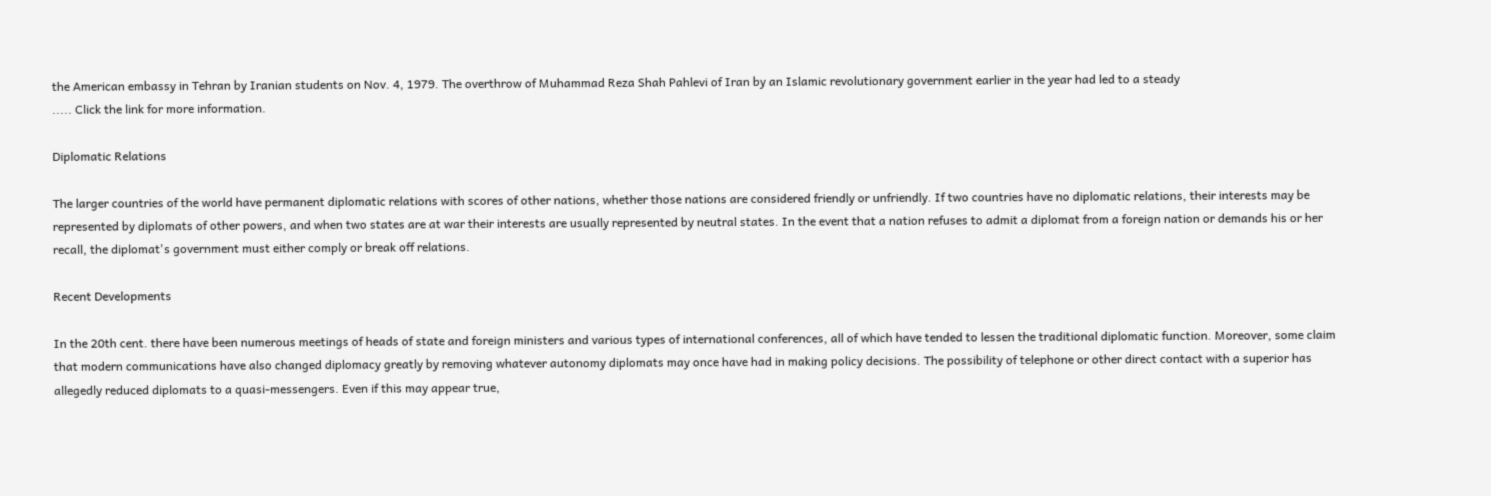the American embassy in Tehran by Iranian students on Nov. 4, 1979. The overthrow of Muhammad Reza Shah Pahlevi of Iran by an Islamic revolutionary government earlier in the year had led to a steady
..... Click the link for more information.

Diplomatic Relations

The larger countries of the world have permanent diplomatic relations with scores of other nations, whether those nations are considered friendly or unfriendly. If two countries have no diplomatic relations, their interests may be represented by diplomats of other powers, and when two states are at war their interests are usually represented by neutral states. In the event that a nation refuses to admit a diplomat from a foreign nation or demands his or her recall, the diplomat's government must either comply or break off relations.

Recent Developments

In the 20th cent. there have been numerous meetings of heads of state and foreign ministers and various types of international conferences, all of which have tended to lessen the traditional diplomatic function. Moreover, some claim that modern communications have also changed diplomacy greatly by removing whatever autonomy diplomats may once have had in making policy decisions. The possibility of telephone or other direct contact with a superior has allegedly reduced diplomats to a quasi-messengers. Even if this may appear true,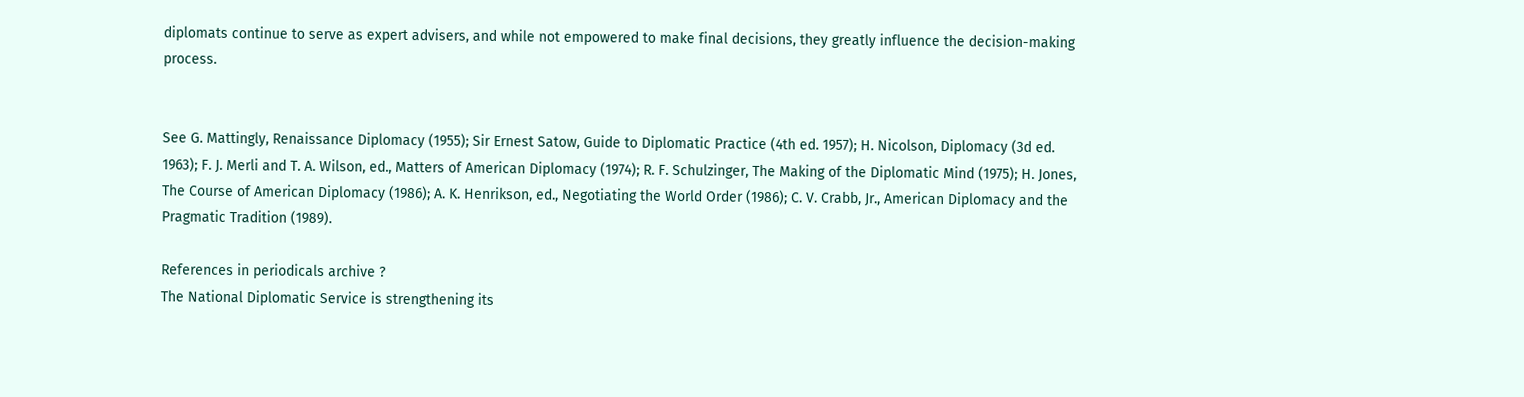diplomats continue to serve as expert advisers, and while not empowered to make final decisions, they greatly influence the decision-making process.


See G. Mattingly, Renaissance Diplomacy (1955); Sir Ernest Satow, Guide to Diplomatic Practice (4th ed. 1957); H. Nicolson, Diplomacy (3d ed. 1963); F. J. Merli and T. A. Wilson, ed., Matters of American Diplomacy (1974); R. F. Schulzinger, The Making of the Diplomatic Mind (1975); H. Jones, The Course of American Diplomacy (1986); A. K. Henrikson, ed., Negotiating the World Order (1986); C. V. Crabb, Jr., American Diplomacy and the Pragmatic Tradition (1989).

References in periodicals archive ?
The National Diplomatic Service is strengthening its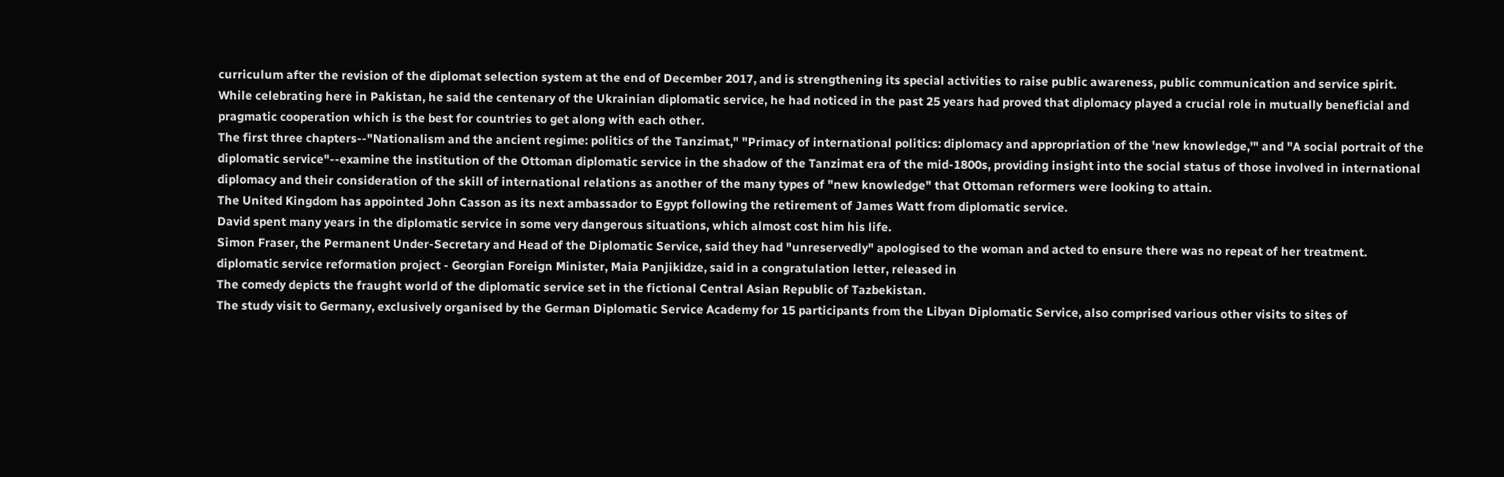curriculum after the revision of the diplomat selection system at the end of December 2017, and is strengthening its special activities to raise public awareness, public communication and service spirit.
While celebrating here in Pakistan, he said the centenary of the Ukrainian diplomatic service, he had noticed in the past 25 years had proved that diplomacy played a crucial role in mutually beneficial and pragmatic cooperation which is the best for countries to get along with each other.
The first three chapters--"Nationalism and the ancient regime: politics of the Tanzimat," "Primacy of international politics: diplomacy and appropriation of the 'new knowledge,'" and "A social portrait of the diplomatic service"--examine the institution of the Ottoman diplomatic service in the shadow of the Tanzimat era of the mid-1800s, providing insight into the social status of those involved in international diplomacy and their consideration of the skill of international relations as another of the many types of "new knowledge" that Ottoman reformers were looking to attain.
The United Kingdom has appointed John Casson as its next ambassador to Egypt following the retirement of James Watt from diplomatic service.
David spent many years in the diplomatic service in some very dangerous situations, which almost cost him his life.
Simon Fraser, the Permanent Under-Secretary and Head of the Diplomatic Service, said they had "unreservedly" apologised to the woman and acted to ensure there was no repeat of her treatment.
diplomatic service reformation project - Georgian Foreign Minister, Maia Panjikidze, said in a congratulation letter, released in
The comedy depicts the fraught world of the diplomatic service set in the fictional Central Asian Republic of Tazbekistan.
The study visit to Germany, exclusively organised by the German Diplomatic Service Academy for 15 participants from the Libyan Diplomatic Service, also comprised various other visits to sites of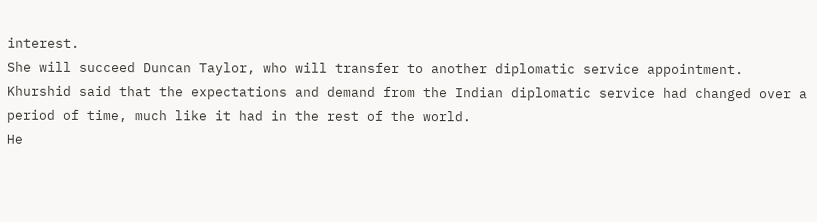interest.
She will succeed Duncan Taylor, who will transfer to another diplomatic service appointment.
Khurshid said that the expectations and demand from the Indian diplomatic service had changed over a period of time, much like it had in the rest of the world.
He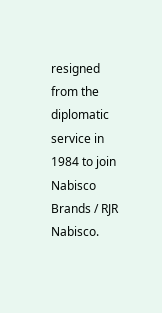resigned from the diplomatic service in 1984 to join Nabisco Brands / RJR Nabisco.